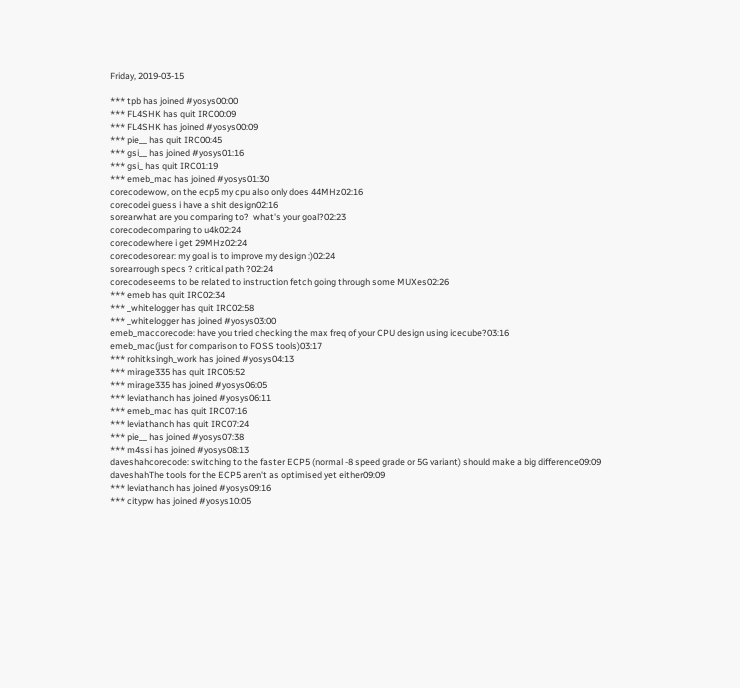Friday, 2019-03-15

*** tpb has joined #yosys00:00
*** FL4SHK has quit IRC00:09
*** FL4SHK has joined #yosys00:09
*** pie__ has quit IRC00:45
*** gsi__ has joined #yosys01:16
*** gsi_ has quit IRC01:19
*** emeb_mac has joined #yosys01:30
corecodewow, on the ecp5 my cpu also only does 44MHz02:16
corecodei guess i have a shit design02:16
sorearwhat are you comparing to?  what's your goal?02:23
corecodecomparing to u4k02:24
corecodewhere i get 29MHz02:24
corecodesorear: my goal is to improve my design :)02:24
sorearrough specs ? critical path ?02:24
corecodeseems to be related to instruction fetch going through some MUXes02:26
*** emeb has quit IRC02:34
*** _whitelogger has quit IRC02:58
*** _whitelogger has joined #yosys03:00
emeb_maccorecode: have you tried checking the max freq of your CPU design using icecube?03:16
emeb_mac(just for comparison to FOSS tools)03:17
*** rohitksingh_work has joined #yosys04:13
*** mirage335 has quit IRC05:52
*** mirage335 has joined #yosys06:05
*** leviathanch has joined #yosys06:11
*** emeb_mac has quit IRC07:16
*** leviathanch has quit IRC07:24
*** pie__ has joined #yosys07:38
*** m4ssi has joined #yosys08:13
daveshahcorecode: switching to the faster ECP5 (normal -8 speed grade or 5G variant) should make a big difference09:09
daveshahThe tools for the ECP5 aren't as optimised yet either09:09
*** leviathanch has joined #yosys09:16
*** citypw has joined #yosys10:05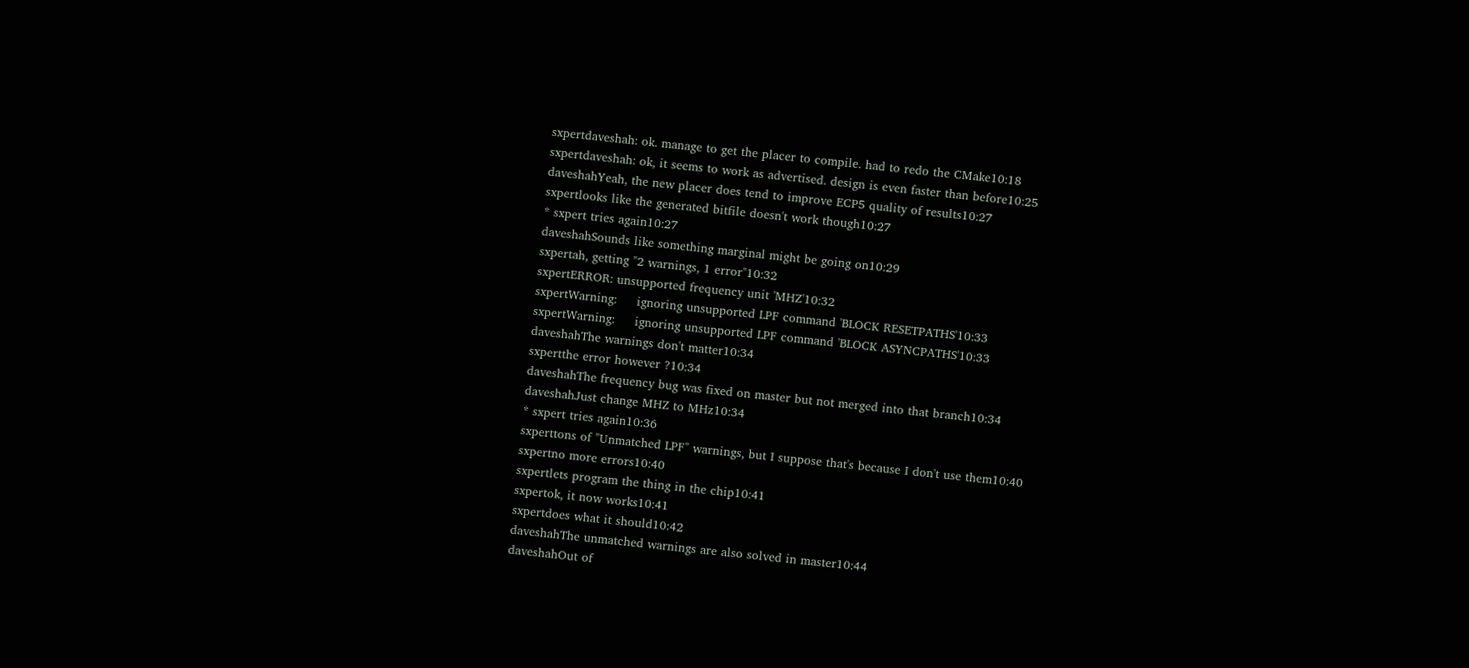sxpertdaveshah: ok. manage to get the placer to compile. had to redo the CMake10:18
sxpertdaveshah: ok, it seems to work as advertised. design is even faster than before10:25
daveshahYeah, the new placer does tend to improve ECP5 quality of results10:27
sxpertlooks like the generated bitfile doesn't work though10:27
* sxpert tries again10:27
daveshahSounds like something marginal might be going on10:29
sxpertah, getting "2 warnings, 1 error"10:32
sxpertERROR: unsupported frequency unit 'MHZ'10:32
sxpertWarning:     ignoring unsupported LPF command 'BLOCK RESETPATHS'10:33
sxpertWarning:     ignoring unsupported LPF command 'BLOCK ASYNCPATHS'10:33
daveshahThe warnings don't matter10:34
sxpertthe error however ?10:34
daveshahThe frequency bug was fixed on master but not merged into that branch10:34
daveshahJust change MHZ to MHz10:34
* sxpert tries again10:36
sxperttons of "Unmatched LPF" warnings, but I suppose that's because I don't use them10:40
sxpertno more errors10:40
sxpertlets program the thing in the chip10:41
sxpertok, it now works10:41
sxpertdoes what it should10:42
daveshahThe unmatched warnings are also solved in master10:44
daveshahOut of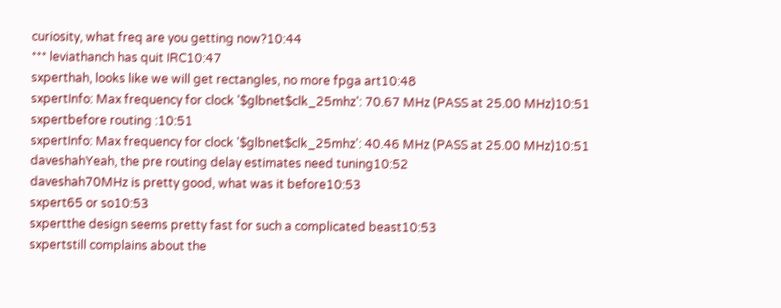curiosity, what freq are you getting now?10:44
*** leviathanch has quit IRC10:47
sxperthah, looks like we will get rectangles, no more fpga art10:48
sxpertInfo: Max frequency for clock '$glbnet$clk_25mhz': 70.67 MHz (PASS at 25.00 MHz)10:51
sxpertbefore routing :10:51
sxpertInfo: Max frequency for clock '$glbnet$clk_25mhz': 40.46 MHz (PASS at 25.00 MHz)10:51
daveshahYeah, the pre routing delay estimates need tuning10:52
daveshah70MHz is pretty good, what was it before10:53
sxpert65 or so10:53
sxpertthe design seems pretty fast for such a complicated beast10:53
sxpertstill complains about the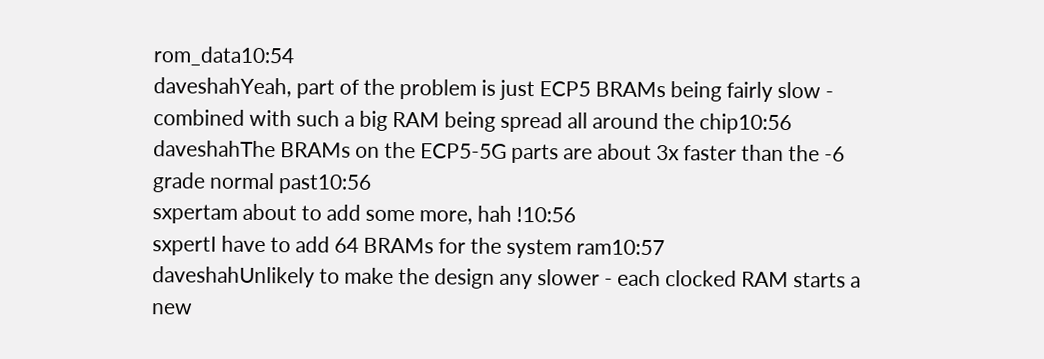rom_data10:54
daveshahYeah, part of the problem is just ECP5 BRAMs being fairly slow - combined with such a big RAM being spread all around the chip10:56
daveshahThe BRAMs on the ECP5-5G parts are about 3x faster than the -6 grade normal past10:56
sxpertam about to add some more, hah !10:56
sxpertI have to add 64 BRAMs for the system ram10:57
daveshahUnlikely to make the design any slower - each clocked RAM starts a new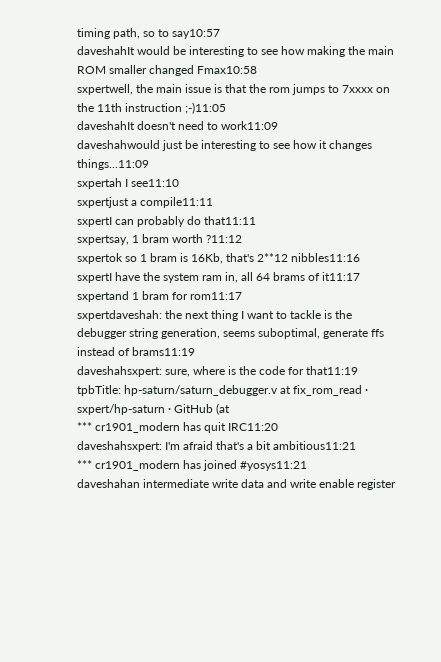timing path, so to say10:57
daveshahIt would be interesting to see how making the main ROM smaller changed Fmax10:58
sxpertwell, the main issue is that the rom jumps to 7xxxx on the 11th instruction ;-)11:05
daveshahIt doesn't need to work11:09
daveshahwould just be interesting to see how it changes things...11:09
sxpertah I see11:10
sxpertjust a compile11:11
sxpertI can probably do that11:11
sxpertsay, 1 bram worth ?11:12
sxpertok so 1 bram is 16Kb, that's 2**12 nibbles11:16
sxpertI have the system ram in, all 64 brams of it11:17
sxpertand 1 bram for rom11:17
sxpertdaveshah: the next thing I want to tackle is the debugger string generation, seems suboptimal, generate ffs instead of brams11:19
daveshahsxpert: sure, where is the code for that11:19
tpbTitle: hp-saturn/saturn_debugger.v at fix_rom_read · sxpert/hp-saturn · GitHub (at
*** cr1901_modern has quit IRC11:20
daveshahsxpert: I'm afraid that's a bit ambitious11:21
*** cr1901_modern has joined #yosys11:21
daveshahan intermediate write data and write enable register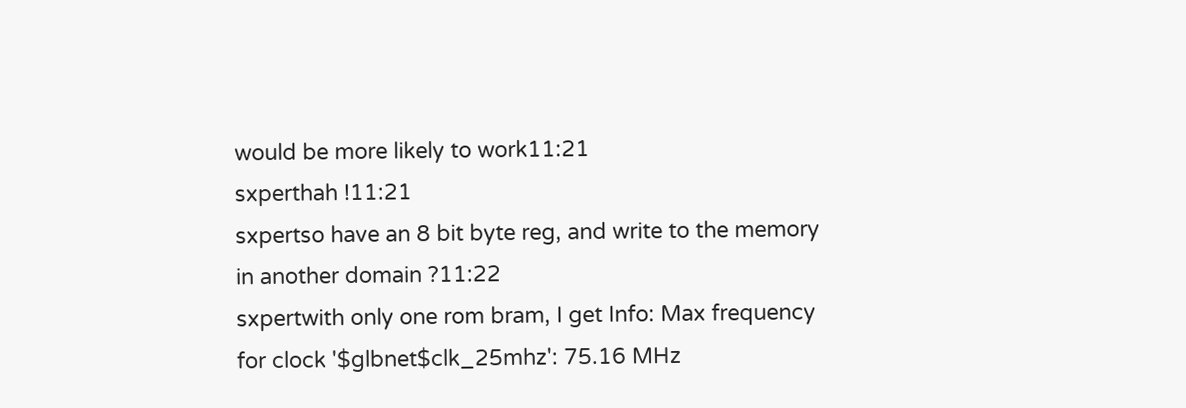would be more likely to work11:21
sxperthah !11:21
sxpertso have an 8 bit byte reg, and write to the memory in another domain ?11:22
sxpertwith only one rom bram, I get Info: Max frequency for clock '$glbnet$clk_25mhz': 75.16 MHz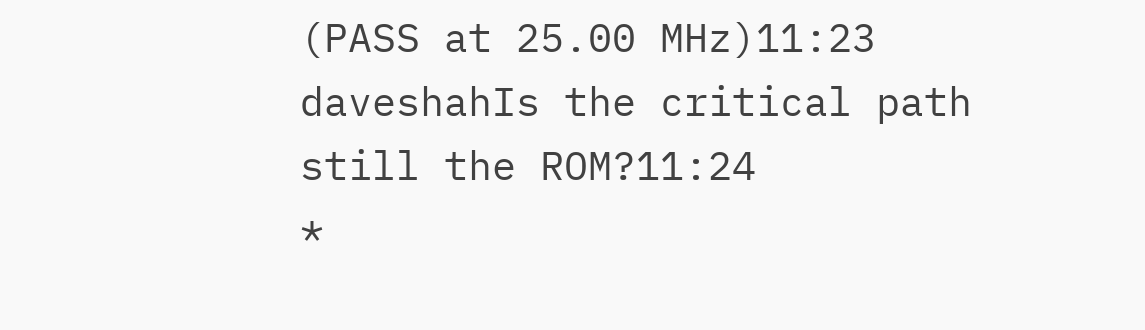(PASS at 25.00 MHz)11:23
daveshahIs the critical path still the ROM?11:24
*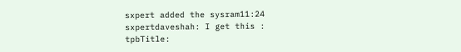sxpert added the sysram11:24
sxpertdaveshah: I get this :
tpbTitle: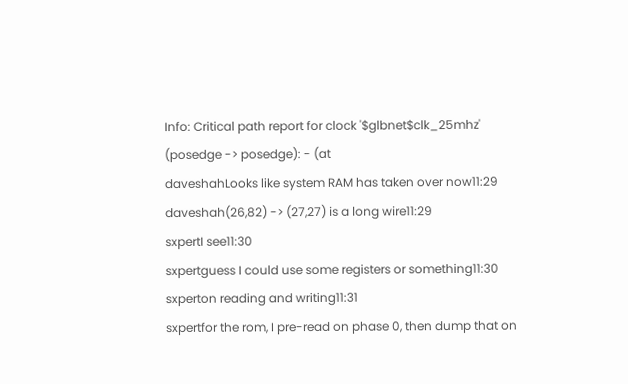Info: Critical path report for clock '$glbnet$clk_25mhz' (posedge -> posedge): - (at
daveshahLooks like system RAM has taken over now11:29
daveshah(26,82) -> (27,27) is a long wire11:29
sxpertI see11:30
sxpertguess I could use some registers or something11:30
sxperton reading and writing11:31
sxpertfor the rom, I pre-read on phase 0, then dump that on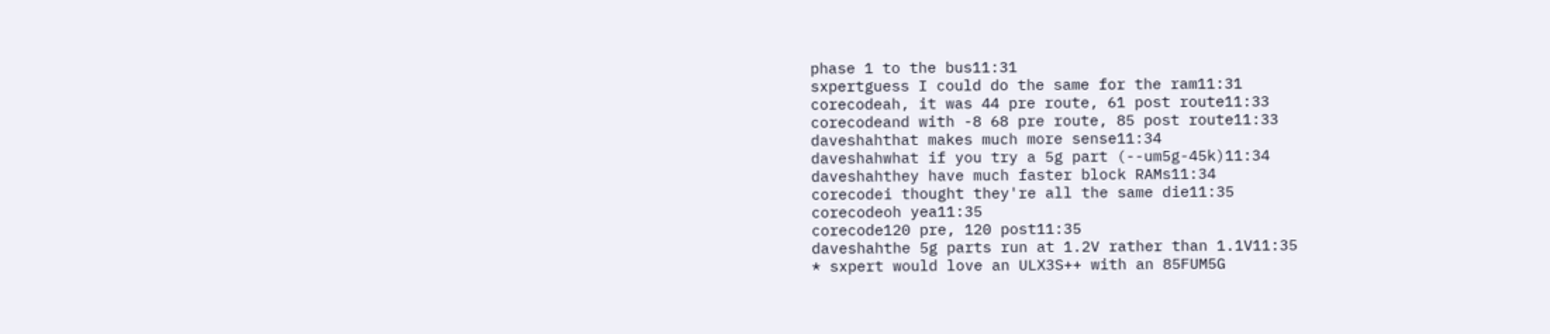phase 1 to the bus11:31
sxpertguess I could do the same for the ram11:31
corecodeah, it was 44 pre route, 61 post route11:33
corecodeand with -8 68 pre route, 85 post route11:33
daveshahthat makes much more sense11:34
daveshahwhat if you try a 5g part (--um5g-45k)11:34
daveshahthey have much faster block RAMs11:34
corecodei thought they're all the same die11:35
corecodeoh yea11:35
corecode120 pre, 120 post11:35
daveshahthe 5g parts run at 1.2V rather than 1.1V11:35
* sxpert would love an ULX3S++ with an 85FUM5G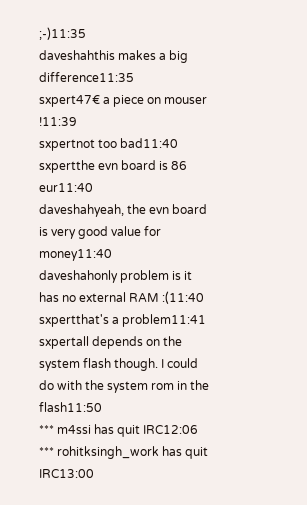;-)11:35
daveshahthis makes a big difference11:35
sxpert47€ a piece on mouser !11:39
sxpertnot too bad11:40
sxpertthe evn board is 86 eur11:40
daveshahyeah, the evn board is very good value for money11:40
daveshahonly problem is it has no external RAM :(11:40
sxpertthat's a problem11:41
sxpertall depends on the system flash though. I could do with the system rom in the flash11:50
*** m4ssi has quit IRC12:06
*** rohitksingh_work has quit IRC13:00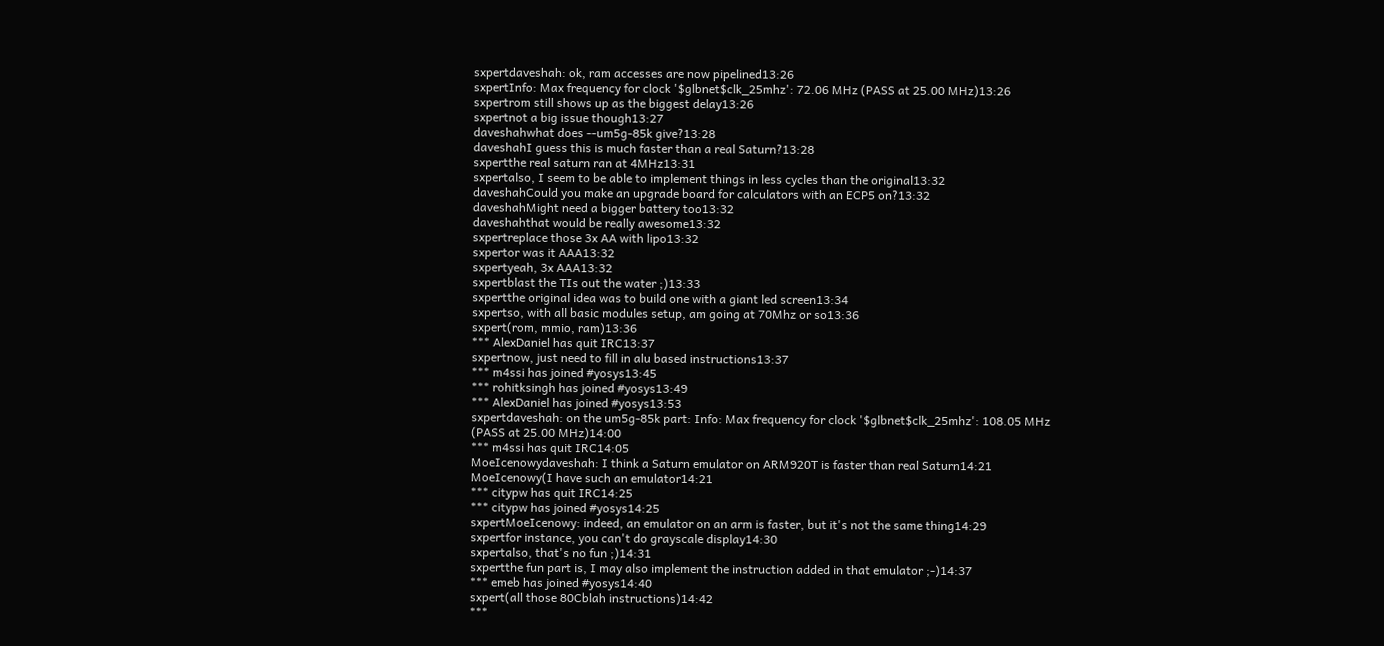sxpertdaveshah: ok, ram accesses are now pipelined13:26
sxpertInfo: Max frequency for clock '$glbnet$clk_25mhz': 72.06 MHz (PASS at 25.00 MHz)13:26
sxpertrom still shows up as the biggest delay13:26
sxpertnot a big issue though13:27
daveshahwhat does --um5g-85k give?13:28
daveshahI guess this is much faster than a real Saturn?13:28
sxpertthe real saturn ran at 4MHz13:31
sxpertalso, I seem to be able to implement things in less cycles than the original13:32
daveshahCould you make an upgrade board for calculators with an ECP5 on?13:32
daveshahMight need a bigger battery too13:32
daveshahthat would be really awesome13:32
sxpertreplace those 3x AA with lipo13:32
sxpertor was it AAA13:32
sxpertyeah, 3x AAA13:32
sxpertblast the TIs out the water ;)13:33
sxpertthe original idea was to build one with a giant led screen13:34
sxpertso, with all basic modules setup, am going at 70Mhz or so13:36
sxpert(rom, mmio, ram)13:36
*** AlexDaniel has quit IRC13:37
sxpertnow, just need to fill in alu based instructions13:37
*** m4ssi has joined #yosys13:45
*** rohitksingh has joined #yosys13:49
*** AlexDaniel has joined #yosys13:53
sxpertdaveshah: on the um5g-85k part: Info: Max frequency for clock '$glbnet$clk_25mhz': 108.05 MHz (PASS at 25.00 MHz)14:00
*** m4ssi has quit IRC14:05
MoeIcenowydaveshah: I think a Saturn emulator on ARM920T is faster than real Saturn14:21
MoeIcenowy(I have such an emulator14:21
*** citypw has quit IRC14:25
*** citypw has joined #yosys14:25
sxpertMoeIcenowy: indeed, an emulator on an arm is faster, but it's not the same thing14:29
sxpertfor instance, you can't do grayscale display14:30
sxpertalso, that's no fun ;)14:31
sxpertthe fun part is, I may also implement the instruction added in that emulator ;-)14:37
*** emeb has joined #yosys14:40
sxpert(all those 80Cblah instructions)14:42
***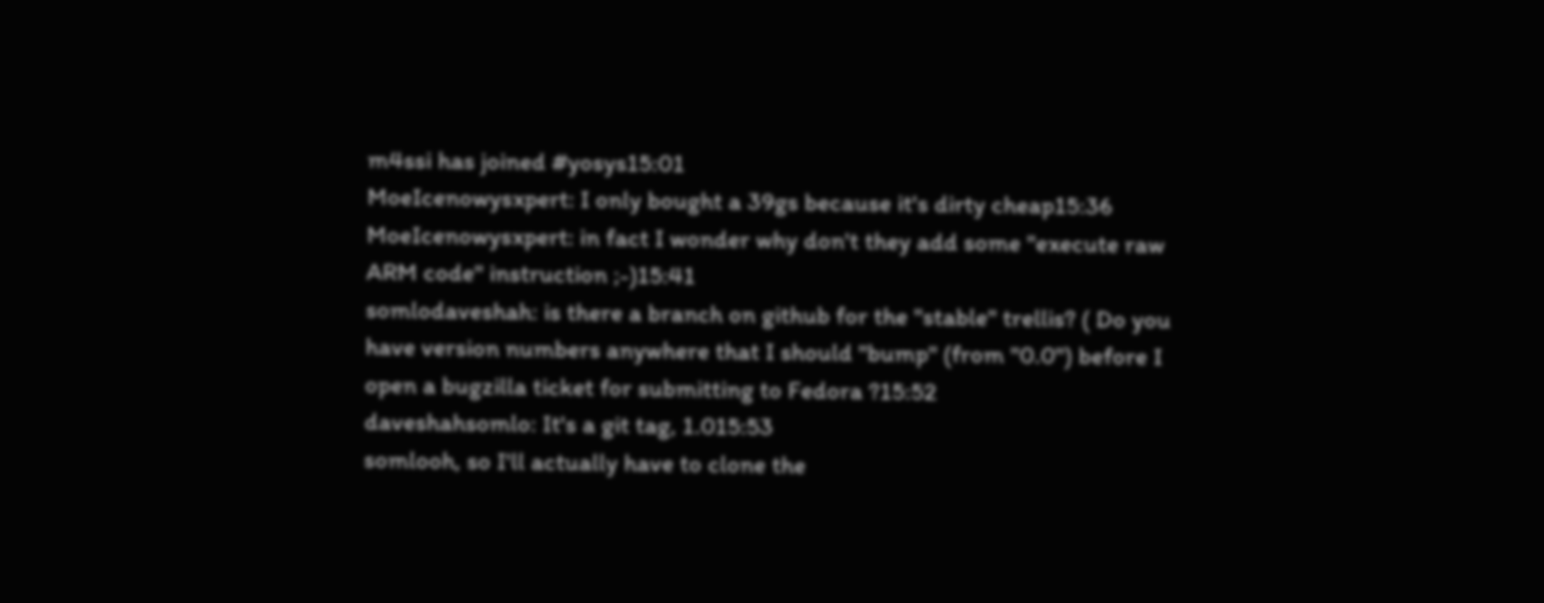m4ssi has joined #yosys15:01
MoeIcenowysxpert: I only bought a 39gs because it's dirty cheap15:36
MoeIcenowysxpert: in fact I wonder why don't they add some "execute raw ARM code" instruction ;-)15:41
somlodaveshah: is there a branch on github for the "stable" trellis? ( Do you have version numbers anywhere that I should "bump" (from "0.0") before I open a bugzilla ticket for submitting to Fedora ?15:52
daveshahsomlo: It's a git tag, 1.015:53
somlooh, so I'll actually have to clone the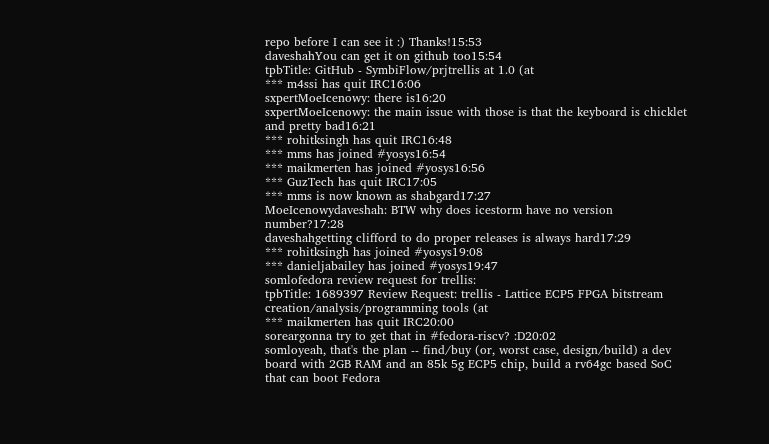repo before I can see it :) Thanks!15:53
daveshahYou can get it on github too15:54
tpbTitle: GitHub - SymbiFlow/prjtrellis at 1.0 (at
*** m4ssi has quit IRC16:06
sxpertMoeIcenowy: there is16:20
sxpertMoeIcenowy: the main issue with those is that the keyboard is chicklet and pretty bad16:21
*** rohitksingh has quit IRC16:48
*** mms has joined #yosys16:54
*** maikmerten has joined #yosys16:56
*** GuzTech has quit IRC17:05
*** mms is now known as shabgard17:27
MoeIcenowydaveshah: BTW why does icestorm have no version number?17:28
daveshahgetting clifford to do proper releases is always hard17:29
*** rohitksingh has joined #yosys19:08
*** danieljabailey has joined #yosys19:47
somlofedora review request for trellis:
tpbTitle: 1689397 Review Request: trellis - Lattice ECP5 FPGA bitstream creation/analysis/programming tools (at
*** maikmerten has quit IRC20:00
soreargonna try to get that in #fedora-riscv? :D20:02
somloyeah, that's the plan -- find/buy (or, worst case, design/build) a dev board with 2GB RAM and an 85k 5g ECP5 chip, build a rv64gc based SoC that can boot Fedora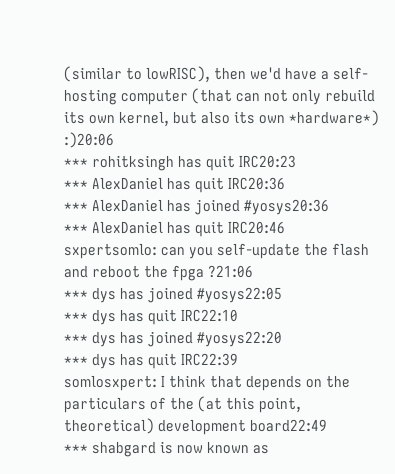(similar to lowRISC), then we'd have a self-hosting computer (that can not only rebuild its own kernel, but also its own *hardware*) :)20:06
*** rohitksingh has quit IRC20:23
*** AlexDaniel has quit IRC20:36
*** AlexDaniel has joined #yosys20:36
*** AlexDaniel has quit IRC20:46
sxpertsomlo: can you self-update the flash and reboot the fpga ?21:06
*** dys has joined #yosys22:05
*** dys has quit IRC22:10
*** dys has joined #yosys22:20
*** dys has quit IRC22:39
somlosxpert: I think that depends on the particulars of the (at this point, theoretical) development board22:49
*** shabgard is now known as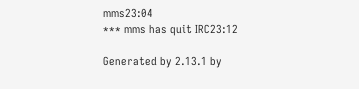mms23:04
*** mms has quit IRC23:12

Generated by 2.13.1 by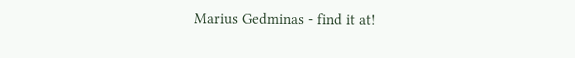Marius Gedminas - find it at!